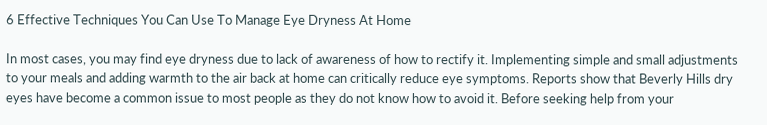6 Effective Techniques You Can Use To Manage Eye Dryness At Home

In most cases, you may find eye dryness due to lack of awareness of how to rectify it. Implementing simple and small adjustments to your meals and adding warmth to the air back at home can critically reduce eye symptoms. Reports show that Beverly Hills dry eyes have become a common issue to most people as they do not know how to avoid it. Before seeking help from your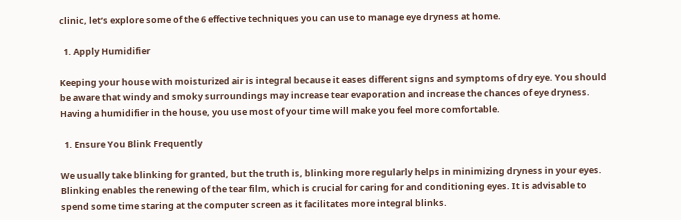clinic, let’s explore some of the 6 effective techniques you can use to manage eye dryness at home.

  1. Apply Humidifier

Keeping your house with moisturized air is integral because it eases different signs and symptoms of dry eye. You should be aware that windy and smoky surroundings may increase tear evaporation and increase the chances of eye dryness. Having a humidifier in the house, you use most of your time will make you feel more comfortable.

  1. Ensure You Blink Frequently

We usually take blinking for granted, but the truth is, blinking more regularly helps in minimizing dryness in your eyes. Blinking enables the renewing of the tear film, which is crucial for caring for and conditioning eyes. It is advisable to spend some time staring at the computer screen as it facilitates more integral blinks.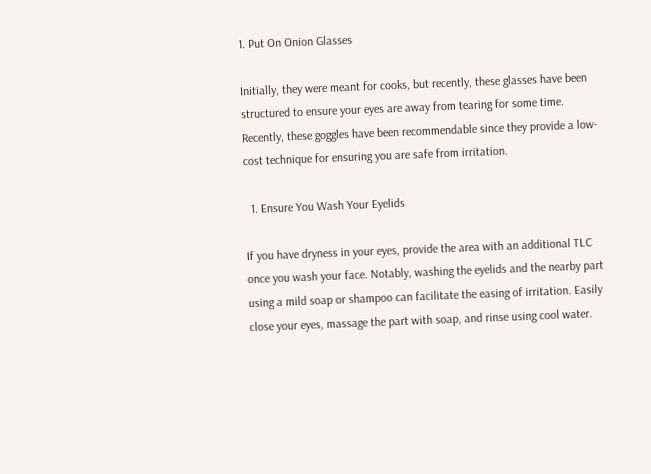1. Put On Onion Glasses

Initially, they were meant for cooks, but recently, these glasses have been structured to ensure your eyes are away from tearing for some time. Recently, these goggles have been recommendable since they provide a low-cost technique for ensuring you are safe from irritation.

  1. Ensure You Wash Your Eyelids

If you have dryness in your eyes, provide the area with an additional TLC once you wash your face. Notably, washing the eyelids and the nearby part using a mild soap or shampoo can facilitate the easing of irritation. Easily close your eyes, massage the part with soap, and rinse using cool water.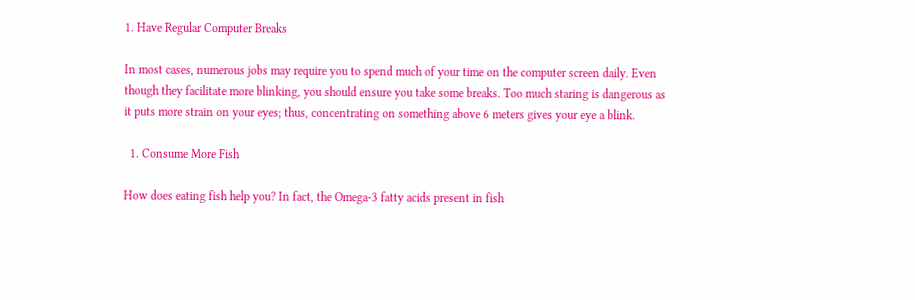1. Have Regular Computer Breaks

In most cases, numerous jobs may require you to spend much of your time on the computer screen daily. Even though they facilitate more blinking, you should ensure you take some breaks. Too much staring is dangerous as it puts more strain on your eyes; thus, concentrating on something above 6 meters gives your eye a blink.

  1. Consume More Fish

How does eating fish help you? In fact, the Omega-3 fatty acids present in fish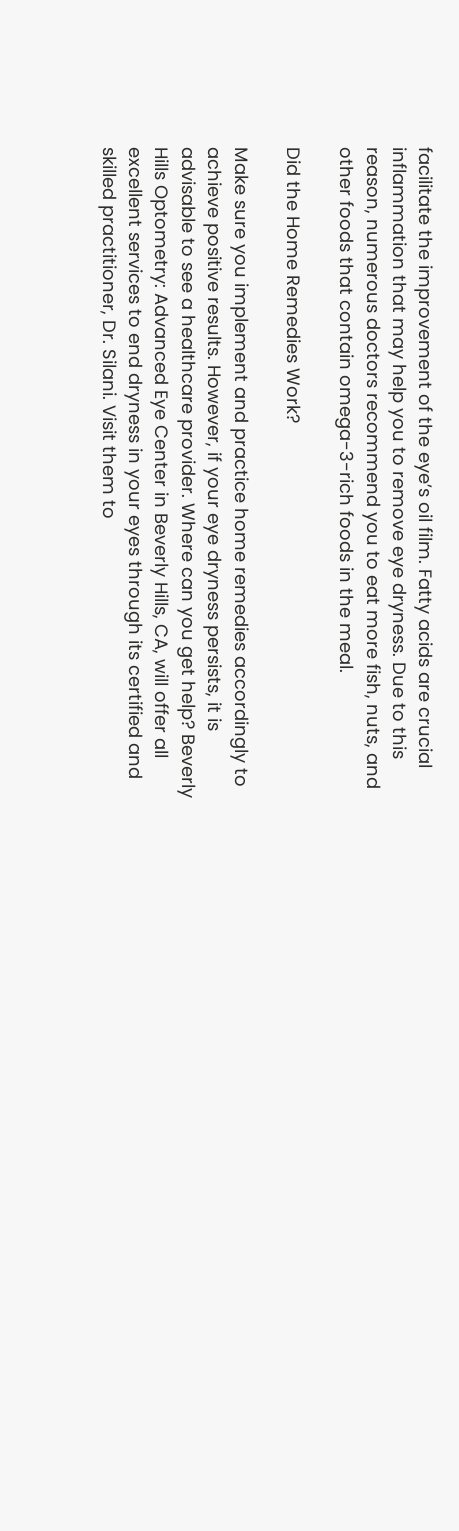facilitate the improvement of the eye’s oil film. Fatty acids are crucial inflammation that may help you to remove eye dryness. Due to this reason, numerous doctors recommend you to eat more fish, nuts, and other foods that contain omega-3-rich foods in the meal.

Did the Home Remedies Work?

Make sure you implement and practice home remedies accordingly to achieve positive results. However, if your eye dryness persists, it is advisable to see a healthcare provider. Where can you get help? Beverly Hills Optometry: Advanced Eye Center in Beverly Hills, CA, will offer all excellent services to end dryness in your eyes through its certified and skilled practitioner, Dr. Silani. Visit them to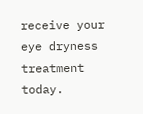receive your eye dryness treatment today.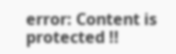error: Content is protected !!